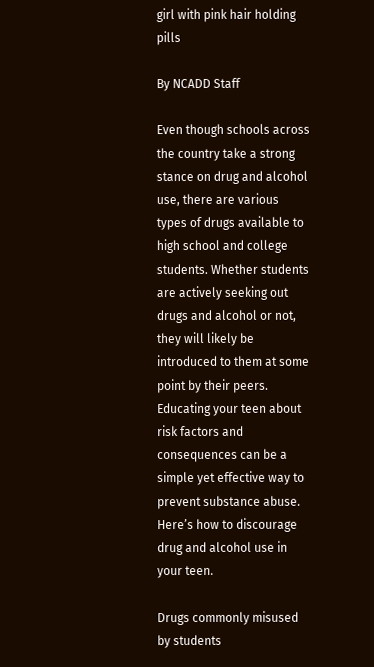girl with pink hair holding pills

By NCADD Staff

Even though schools across the country take a strong stance on drug and alcohol use, there are various types of drugs available to high school and college students. Whether students are actively seeking out drugs and alcohol or not, they will likely be introduced to them at some point by their peers. Educating your teen about risk factors and consequences can be a simple yet effective way to prevent substance abuse. Here’s how to discourage drug and alcohol use in your teen.

Drugs commonly misused by students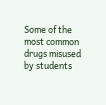Some of the most common drugs misused by students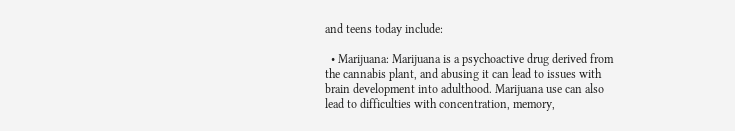and teens today include:

  • Marijuana: Marijuana is a psychoactive drug derived from the cannabis plant, and abusing it can lead to issues with brain development into adulthood. Marijuana use can also lead to difficulties with concentration, memory,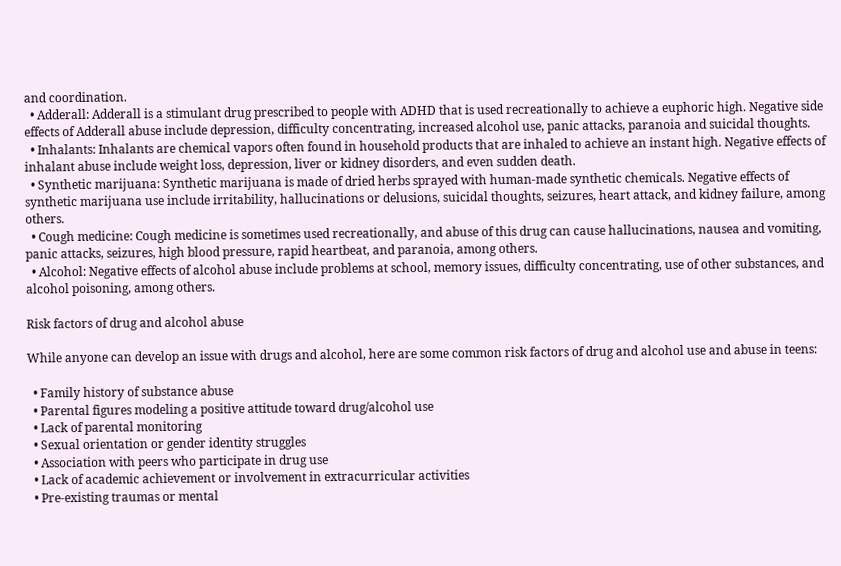and coordination.
  • Adderall: Adderall is a stimulant drug prescribed to people with ADHD that is used recreationally to achieve a euphoric high. Negative side effects of Adderall abuse include depression, difficulty concentrating, increased alcohol use, panic attacks, paranoia and suicidal thoughts.
  • Inhalants: Inhalants are chemical vapors often found in household products that are inhaled to achieve an instant high. Negative effects of inhalant abuse include weight loss, depression, liver or kidney disorders, and even sudden death.
  • Synthetic marijuana: Synthetic marijuana is made of dried herbs sprayed with human-made synthetic chemicals. Negative effects of synthetic marijuana use include irritability, hallucinations or delusions, suicidal thoughts, seizures, heart attack, and kidney failure, among others.
  • Cough medicine: Cough medicine is sometimes used recreationally, and abuse of this drug can cause hallucinations, nausea and vomiting, panic attacks, seizures, high blood pressure, rapid heartbeat, and paranoia, among others.
  • Alcohol: Negative effects of alcohol abuse include problems at school, memory issues, difficulty concentrating, use of other substances, and alcohol poisoning, among others.

Risk factors of drug and alcohol abuse

While anyone can develop an issue with drugs and alcohol, here are some common risk factors of drug and alcohol use and abuse in teens:

  • Family history of substance abuse
  • Parental figures modeling a positive attitude toward drug/alcohol use
  • Lack of parental monitoring
  • Sexual orientation or gender identity struggles
  • Association with peers who participate in drug use
  • Lack of academic achievement or involvement in extracurricular activities
  • Pre-existing traumas or mental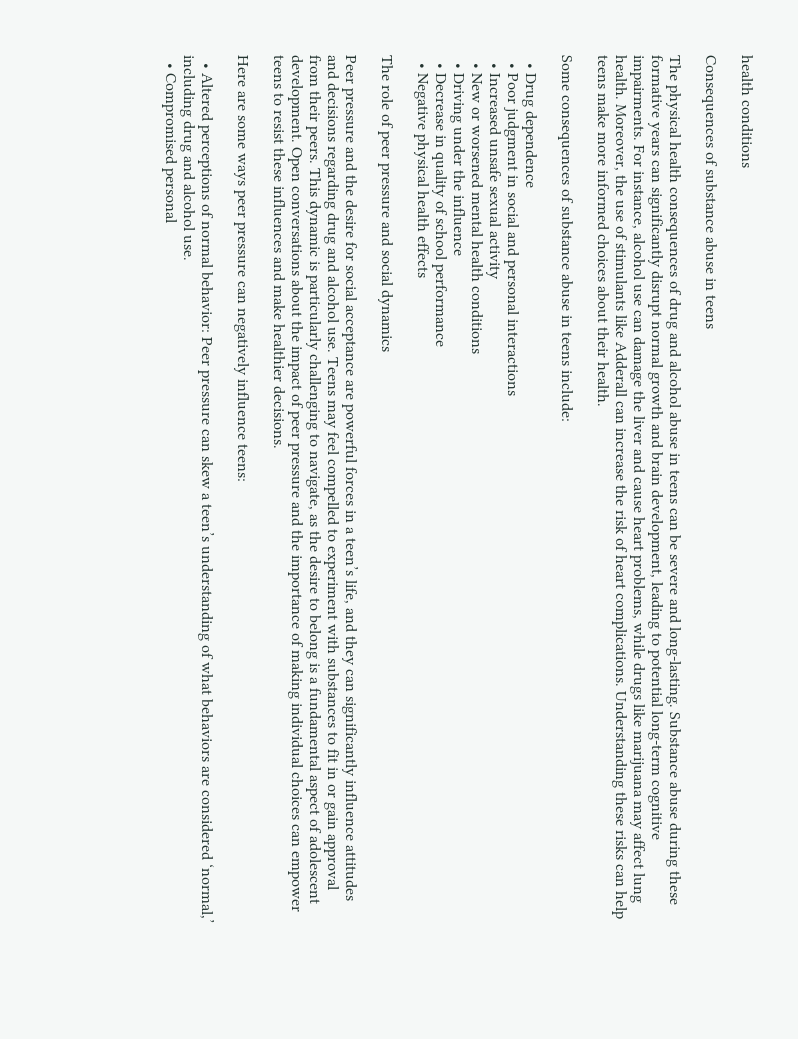health conditions

Consequences of substance abuse in teens

The physical health consequences of drug and alcohol abuse in teens can be severe and long-lasting. Substance abuse during these formative years can significantly disrupt normal growth and brain development, leading to potential long-term cognitive impairments. For instance, alcohol use can damage the liver and cause heart problems, while drugs like marijuana may affect lung health. Moreover, the use of stimulants like Adderall can increase the risk of heart complications. Understanding these risks can help teens make more informed choices about their health.

Some consequences of substance abuse in teens include:

  • Drug dependence
  • Poor judgment in social and personal interactions
  • Increased unsafe sexual activity
  • New or worsened mental health conditions
  • Driving under the influence
  • Decrease in quality of school performance
  • Negative physical health effects

The role of peer pressure and social dynamics

Peer pressure and the desire for social acceptance are powerful forces in a teen’s life, and they can significantly influence attitudes and decisions regarding drug and alcohol use. Teens may feel compelled to experiment with substances to fit in or gain approval from their peers. This dynamic is particularly challenging to navigate, as the desire to belong is a fundamental aspect of adolescent development. Open conversations about the impact of peer pressure and the importance of making individual choices can empower teens to resist these influences and make healthier decisions.

Here are some ways peer pressure can negatively influence teens:

  • Altered perceptions of normal behavior: Peer pressure can skew a teen’s understanding of what behaviors are considered ‘normal,’ including drug and alcohol use.
  • Compromised personal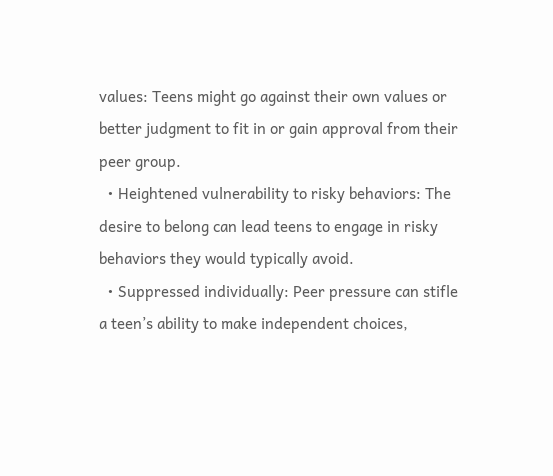values: Teens might go against their own values or better judgment to fit in or gain approval from their peer group.
  • Heightened vulnerability to risky behaviors: The desire to belong can lead teens to engage in risky behaviors they would typically avoid.
  • Suppressed individually: Peer pressure can stifle a teen’s ability to make independent choices,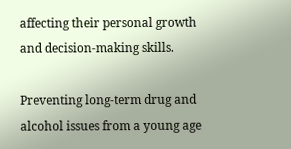affecting their personal growth and decision-making skills.

Preventing long-term drug and alcohol issues from a young age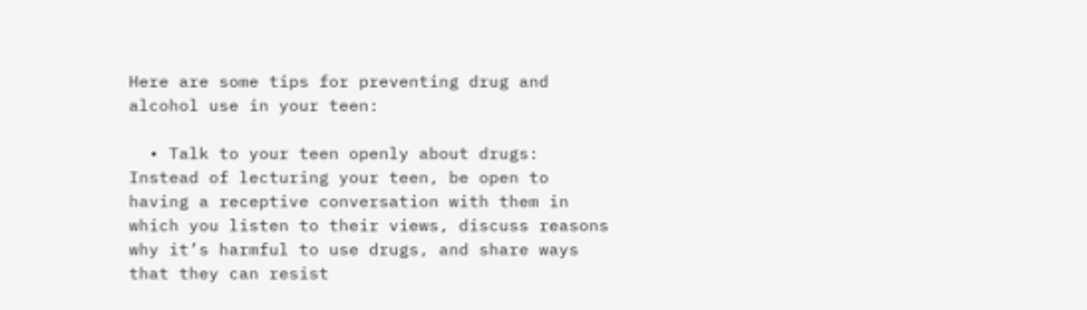Here are some tips for preventing drug and alcohol use in your teen:

  • Talk to your teen openly about drugs: Instead of lecturing your teen, be open to having a receptive conversation with them in which you listen to their views, discuss reasons why it’s harmful to use drugs, and share ways that they can resist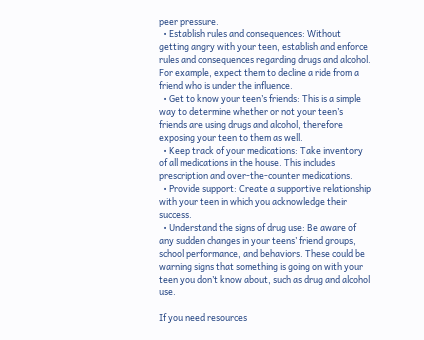peer pressure.
  • Establish rules and consequences: Without getting angry with your teen, establish and enforce rules and consequences regarding drugs and alcohol. For example, expect them to decline a ride from a friend who is under the influence.
  • Get to know your teen’s friends: This is a simple way to determine whether or not your teen’s friends are using drugs and alcohol, therefore exposing your teen to them as well.
  • Keep track of your medications: Take inventory of all medications in the house. This includes prescription and over-the-counter medications.
  • Provide support: Create a supportive relationship with your teen in which you acknowledge their success.
  • Understand the signs of drug use: Be aware of any sudden changes in your teens’ friend groups, school performance, and behaviors. These could be warning signs that something is going on with your teen you don’t know about, such as drug and alcohol use.

If you need resources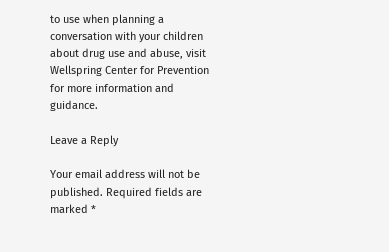to use when planning a conversation with your children about drug use and abuse, visit Wellspring Center for Prevention for more information and guidance.

Leave a Reply

Your email address will not be published. Required fields are marked *